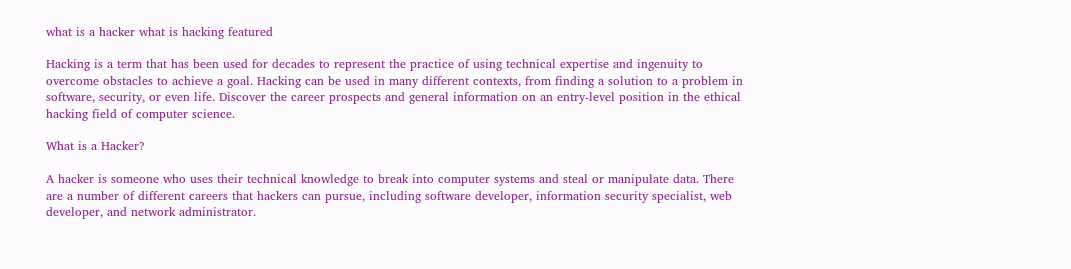what is a hacker what is hacking featured

Hacking is a term that has been used for decades to represent the practice of using technical expertise and ingenuity to overcome obstacles to achieve a goal. Hacking can be used in many different contexts, from finding a solution to a problem in software, security, or even life. Discover the career prospects and general information on an entry-level position in the ethical hacking field of computer science.

What is a Hacker?

A hacker is someone who uses their technical knowledge to break into computer systems and steal or manipulate data. There are a number of different careers that hackers can pursue, including software developer, information security specialist, web developer, and network administrator.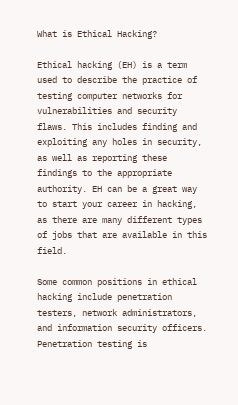What is Ethical Hacking?

Ethical hacking (EH) is a term used to describe the practice of testing computer networks for vulnerabilities and security flaws. This includes finding and exploiting any holes in security, as well as reporting these findings to the appropriate authority. EH can be a great way to start your career in hacking, as there are many different types of jobs that are available in this field.

Some common positions in ethical hacking include penetration testers, network administrators, and information security officers. Penetration testing is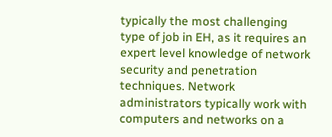typically the most challenging type of job in EH, as it requires an expert level knowledge of network security and penetration techniques. Network administrators typically work with computers and networks on a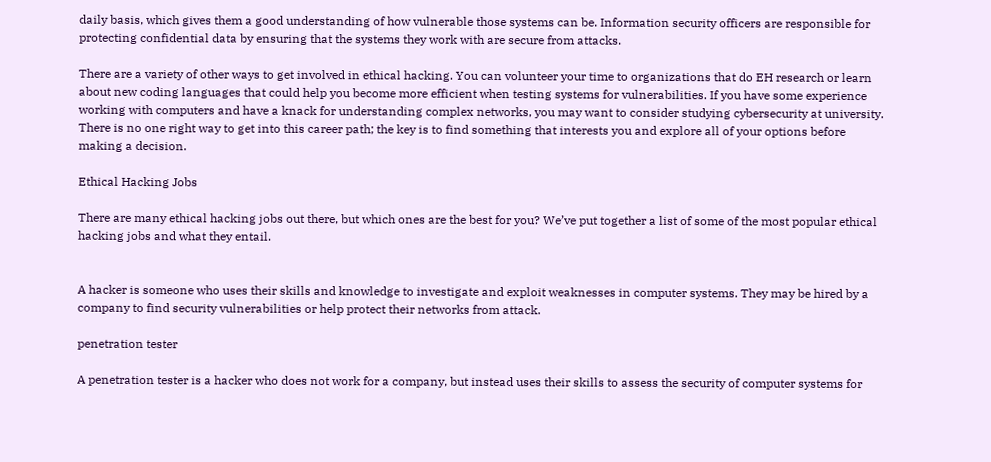daily basis, which gives them a good understanding of how vulnerable those systems can be. Information security officers are responsible for protecting confidential data by ensuring that the systems they work with are secure from attacks.

There are a variety of other ways to get involved in ethical hacking. You can volunteer your time to organizations that do EH research or learn about new coding languages that could help you become more efficient when testing systems for vulnerabilities. If you have some experience working with computers and have a knack for understanding complex networks, you may want to consider studying cybersecurity at university. There is no one right way to get into this career path; the key is to find something that interests you and explore all of your options before making a decision.

Ethical Hacking Jobs

There are many ethical hacking jobs out there, but which ones are the best for you? We’ve put together a list of some of the most popular ethical hacking jobs and what they entail.


A hacker is someone who uses their skills and knowledge to investigate and exploit weaknesses in computer systems. They may be hired by a company to find security vulnerabilities or help protect their networks from attack.

penetration tester

A penetration tester is a hacker who does not work for a company, but instead uses their skills to assess the security of computer systems for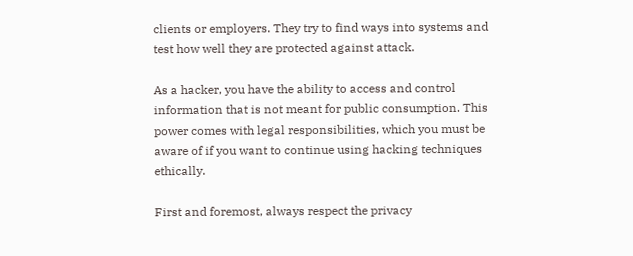clients or employers. They try to find ways into systems and test how well they are protected against attack.

As a hacker, you have the ability to access and control information that is not meant for public consumption. This power comes with legal responsibilities, which you must be aware of if you want to continue using hacking techniques ethically.

First and foremost, always respect the privacy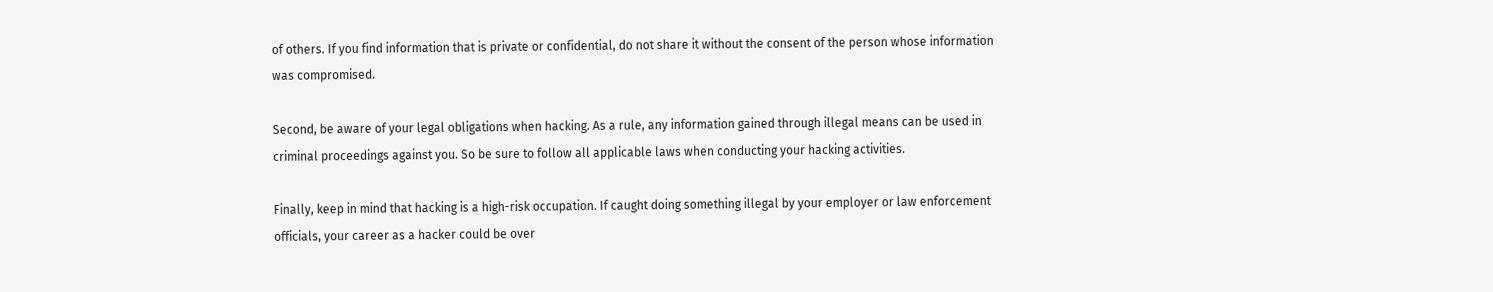of others. If you find information that is private or confidential, do not share it without the consent of the person whose information was compromised.

Second, be aware of your legal obligations when hacking. As a rule, any information gained through illegal means can be used in criminal proceedings against you. So be sure to follow all applicable laws when conducting your hacking activities.

Finally, keep in mind that hacking is a high-risk occupation. If caught doing something illegal by your employer or law enforcement officials, your career as a hacker could be over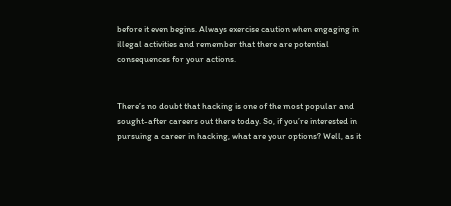before it even begins. Always exercise caution when engaging in illegal activities and remember that there are potential consequences for your actions.


There’s no doubt that hacking is one of the most popular and sought-after careers out there today. So, if you’re interested in pursuing a career in hacking, what are your options? Well, as it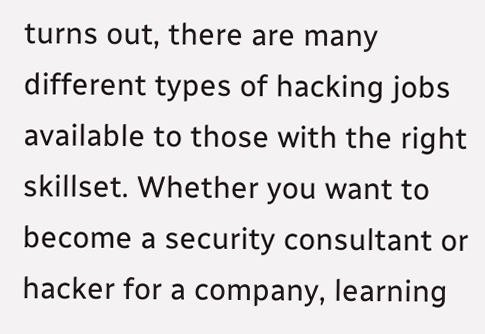turns out, there are many different types of hacking jobs available to those with the right skillset. Whether you want to become a security consultant or hacker for a company, learning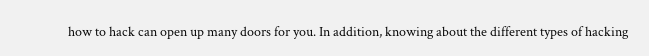how to hack can open up many doors for you. In addition, knowing about the different types of hacking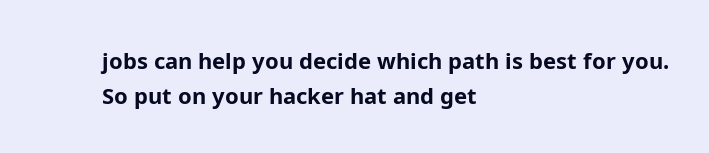jobs can help you decide which path is best for you. So put on your hacker hat and get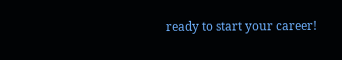ready to start your career!